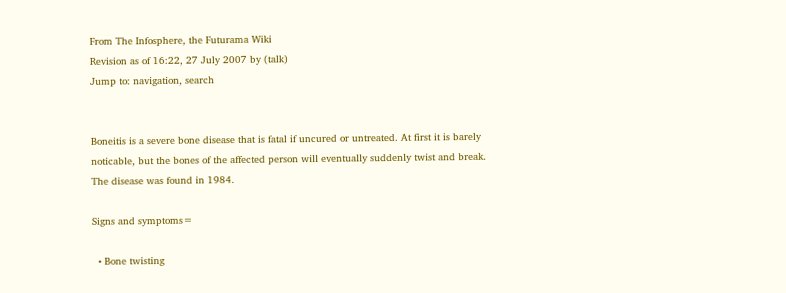From The Infosphere, the Futurama Wiki
Revision as of 16:22, 27 July 2007 by (talk)
Jump to: navigation, search


Boneitis is a severe bone disease that is fatal if uncured or untreated. At first it is barely noticable, but the bones of the affected person will eventually suddenly twist and break. The disease was found in 1984.

Signs and symptoms=

  • Bone twisting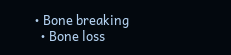• Bone breaking
  • Bone loss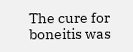The cure for boneitis was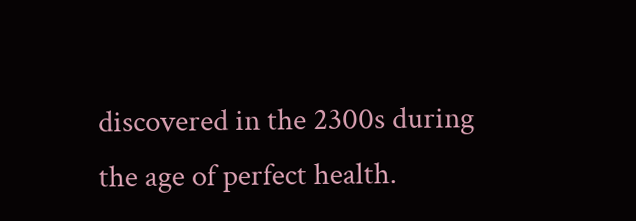discovered in the 2300s during the age of perfect health.